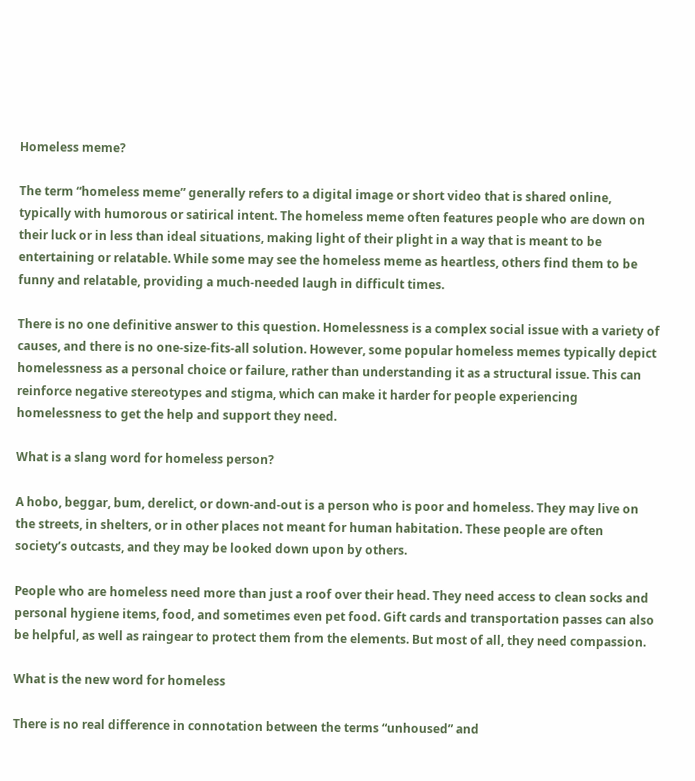Homeless meme?

The term “homeless meme” generally refers to a digital image or short video that is shared online, typically with humorous or satirical intent. The homeless meme often features people who are down on their luck or in less than ideal situations, making light of their plight in a way that is meant to be entertaining or relatable. While some may see the homeless meme as heartless, others find them to be funny and relatable, providing a much-needed laugh in difficult times.

There is no one definitive answer to this question. Homelessness is a complex social issue with a variety of causes, and there is no one-size-fits-all solution. However, some popular homeless memes typically depict homelessness as a personal choice or failure, rather than understanding it as a structural issue. This can reinforce negative stereotypes and stigma, which can make it harder for people experiencing homelessness to get the help and support they need.

What is a slang word for homeless person?

A hobo, beggar, bum, derelict, or down-and-out is a person who is poor and homeless. They may live on the streets, in shelters, or in other places not meant for human habitation. These people are often society’s outcasts, and they may be looked down upon by others.

People who are homeless need more than just a roof over their head. They need access to clean socks and personal hygiene items, food, and sometimes even pet food. Gift cards and transportation passes can also be helpful, as well as raingear to protect them from the elements. But most of all, they need compassion.

What is the new word for homeless

There is no real difference in connotation between the terms “unhoused” and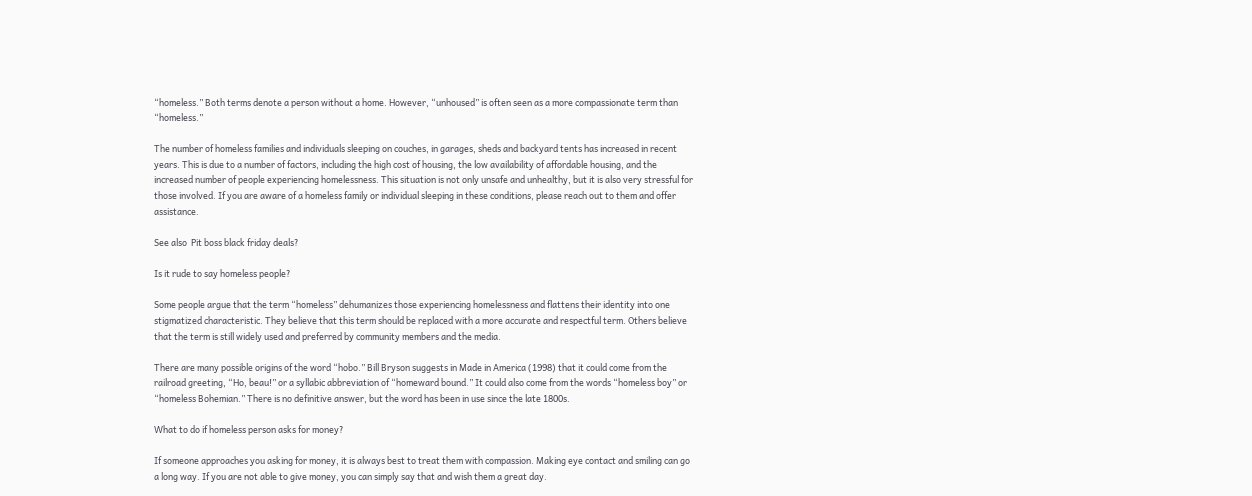“homeless.” Both terms denote a person without a home. However, “unhoused” is often seen as a more compassionate term than “homeless.”

The number of homeless families and individuals sleeping on couches, in garages, sheds and backyard tents has increased in recent years. This is due to a number of factors, including the high cost of housing, the low availability of affordable housing, and the increased number of people experiencing homelessness. This situation is not only unsafe and unhealthy, but it is also very stressful for those involved. If you are aware of a homeless family or individual sleeping in these conditions, please reach out to them and offer assistance.

See also  Pit boss black friday deals?

Is it rude to say homeless people?

Some people argue that the term “homeless” dehumanizes those experiencing homelessness and flattens their identity into one stigmatized characteristic. They believe that this term should be replaced with a more accurate and respectful term. Others believe that the term is still widely used and preferred by community members and the media.

There are many possible origins of the word “hobo.” Bill Bryson suggests in Made in America (1998) that it could come from the railroad greeting, “Ho, beau!” or a syllabic abbreviation of “homeward bound.” It could also come from the words “homeless boy” or “homeless Bohemian.” There is no definitive answer, but the word has been in use since the late 1800s.

What to do if homeless person asks for money?

If someone approaches you asking for money, it is always best to treat them with compassion. Making eye contact and smiling can go a long way. If you are not able to give money, you can simply say that and wish them a great day.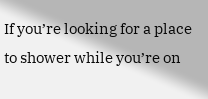If you’re looking for a place to shower while you’re on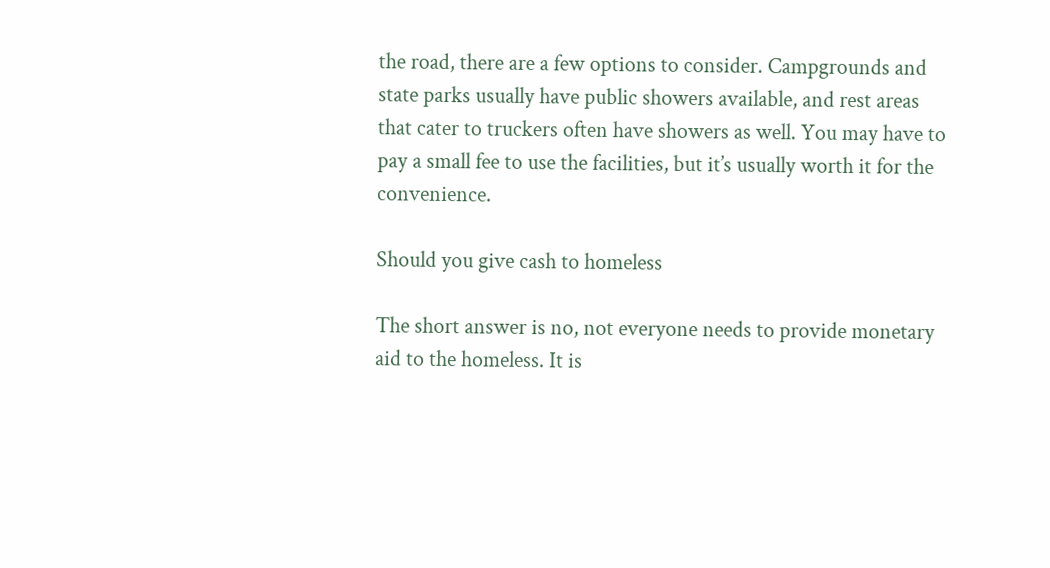the road, there are a few options to consider. Campgrounds and state parks usually have public showers available, and rest areas that cater to truckers often have showers as well. You may have to pay a small fee to use the facilities, but it’s usually worth it for the convenience.

Should you give cash to homeless

The short answer is no, not everyone needs to provide monetary aid to the homeless. It is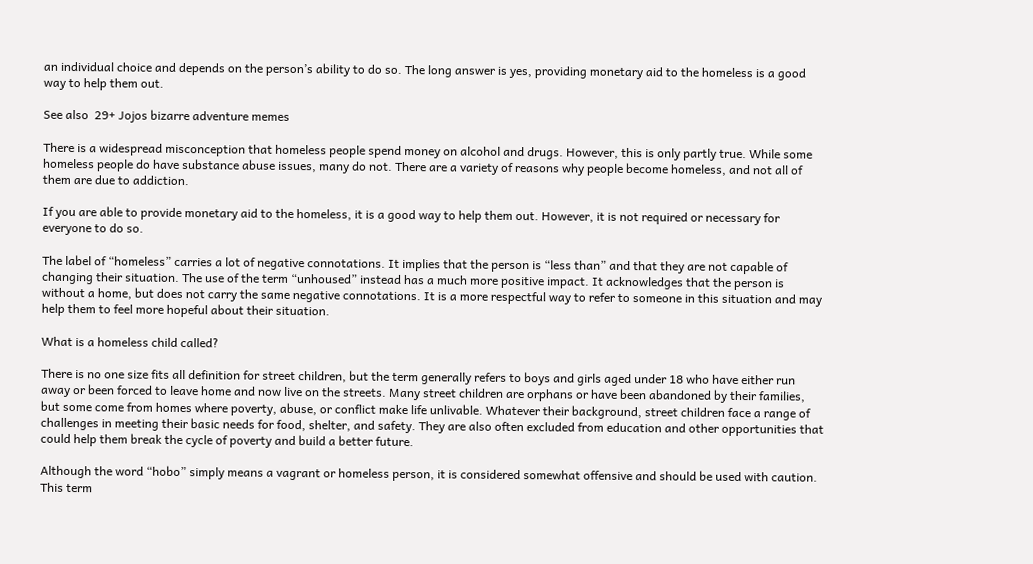an individual choice and depends on the person’s ability to do so. The long answer is yes, providing monetary aid to the homeless is a good way to help them out.

See also  29+ Jojos bizarre adventure memes

There is a widespread misconception that homeless people spend money on alcohol and drugs. However, this is only partly true. While some homeless people do have substance abuse issues, many do not. There are a variety of reasons why people become homeless, and not all of them are due to addiction.

If you are able to provide monetary aid to the homeless, it is a good way to help them out. However, it is not required or necessary for everyone to do so.

The label of “homeless” carries a lot of negative connotations. It implies that the person is “less than” and that they are not capable of changing their situation. The use of the term “unhoused” instead has a much more positive impact. It acknowledges that the person is without a home, but does not carry the same negative connotations. It is a more respectful way to refer to someone in this situation and may help them to feel more hopeful about their situation.

What is a homeless child called?

There is no one size fits all definition for street children, but the term generally refers to boys and girls aged under 18 who have either run away or been forced to leave home and now live on the streets. Many street children are orphans or have been abandoned by their families, but some come from homes where poverty, abuse, or conflict make life unlivable. Whatever their background, street children face a range of challenges in meeting their basic needs for food, shelter, and safety. They are also often excluded from education and other opportunities that could help them break the cycle of poverty and build a better future.

Although the word “hobo” simply means a vagrant or homeless person, it is considered somewhat offensive and should be used with caution. This term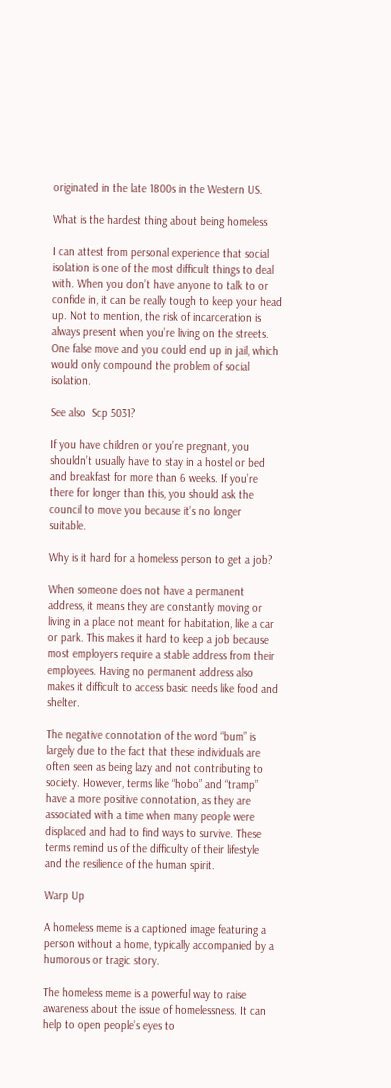originated in the late 1800s in the Western US.

What is the hardest thing about being homeless

I can attest from personal experience that social isolation is one of the most difficult things to deal with. When you don’t have anyone to talk to or confide in, it can be really tough to keep your head up. Not to mention, the risk of incarceration is always present when you’re living on the streets. One false move and you could end up in jail, which would only compound the problem of social isolation.

See also  Scp 5031?

If you have children or you’re pregnant, you shouldn’t usually have to stay in a hostel or bed and breakfast for more than 6 weeks. If you’re there for longer than this, you should ask the council to move you because it’s no longer suitable.

Why is it hard for a homeless person to get a job?

When someone does not have a permanent address, it means they are constantly moving or living in a place not meant for habitation, like a car or park. This makes it hard to keep a job because most employers require a stable address from their employees. Having no permanent address also makes it difficult to access basic needs like food and shelter.

The negative connotation of the word “bum” is largely due to the fact that these individuals are often seen as being lazy and not contributing to society. However, terms like “hobo” and “tramp” have a more positive connotation, as they are associated with a time when many people were displaced and had to find ways to survive. These terms remind us of the difficulty of their lifestyle and the resilience of the human spirit.

Warp Up

A homeless meme is a captioned image featuring a person without a home, typically accompanied by a humorous or tragic story.

The homeless meme is a powerful way to raise awareness about the issue of homelessness. It can help to open people’s eyes to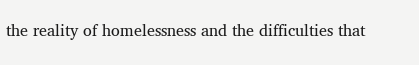the reality of homelessness and the difficulties that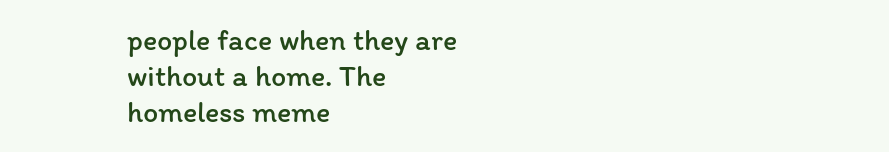people face when they are without a home. The homeless meme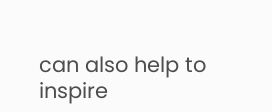can also help to inspire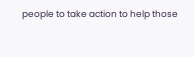people to take action to help those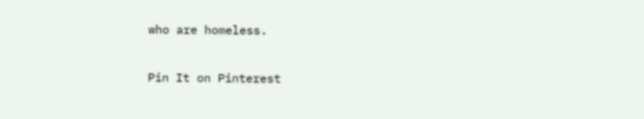who are homeless.

Pin It on Pinterest